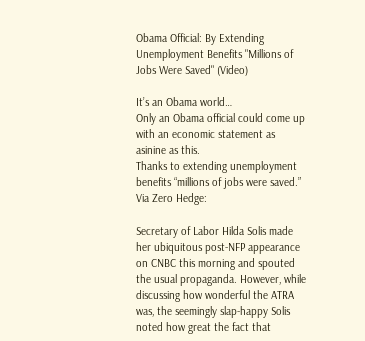Obama Official: By Extending Unemployment Benefits "Millions of Jobs Were Saved" (Video)

It’s an Obama world…
Only an Obama official could come up with an economic statement as asinine as this.
Thanks to extending unemployment benefits “millions of jobs were saved.”
Via Zero Hedge:

Secretary of Labor Hilda Solis made her ubiquitous post-NFP appearance on CNBC this morning and spouted the usual propaganda. However, while discussing how wonderful the ATRA was, the seemingly slap-happy Solis noted how great the fact that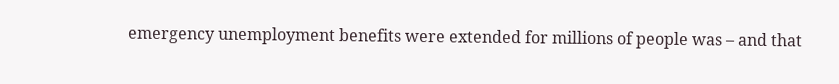emergency unemployment benefits were extended for millions of people was – and that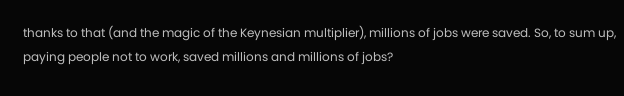thanks to that (and the magic of the Keynesian multiplier), millions of jobs were saved. So, to sum up, paying people not to work, saved millions and millions of jobs?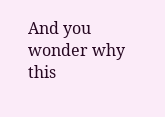And you wonder why this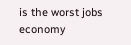is the worst jobs economy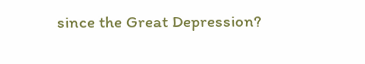since the Great Depression?